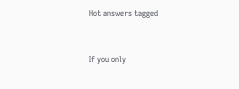Hot answers tagged


If you only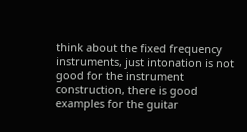think about the fixed frequency instruments, just intonation is not good for the instrument construction, there is good examples for the guitar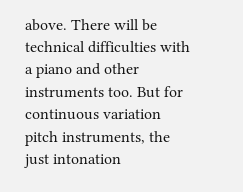above. There will be technical difficulties with a piano and other instruments too. But for continuous variation pitch instruments, the just intonation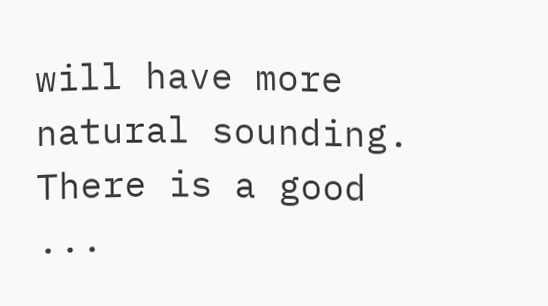will have more natural sounding. There is a good ...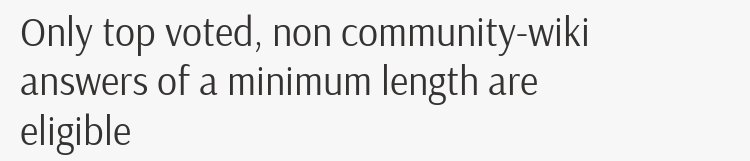Only top voted, non community-wiki answers of a minimum length are eligible